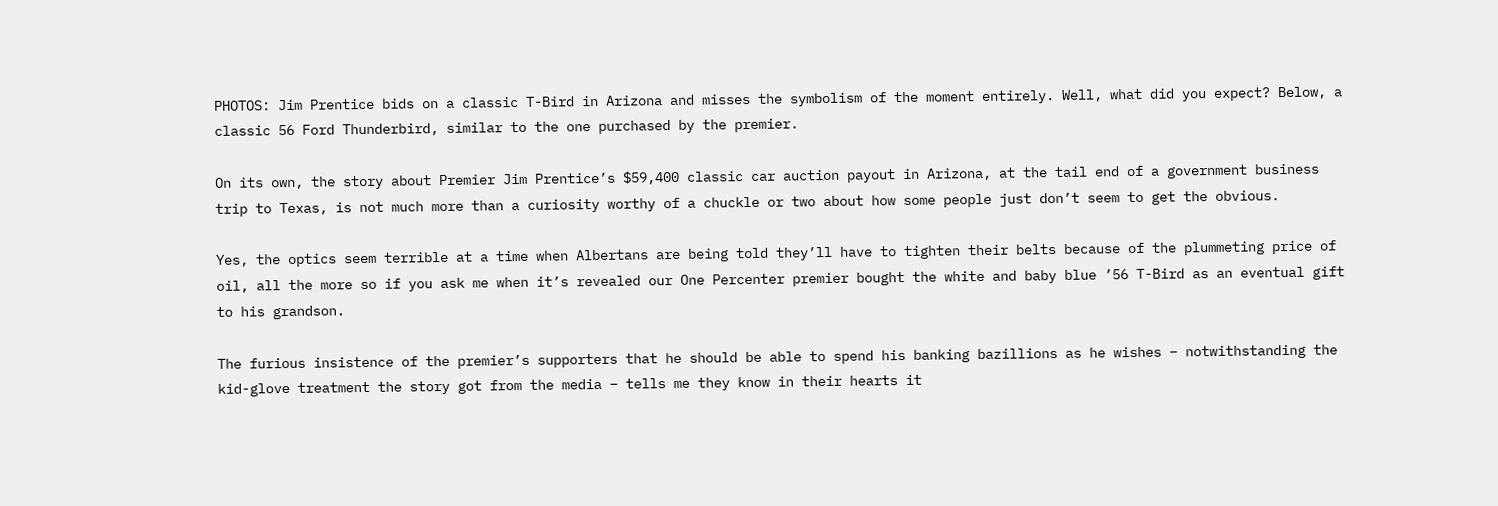PHOTOS: Jim Prentice bids on a classic T-Bird in Arizona and misses the symbolism of the moment entirely. Well, what did you expect? Below, a classic 56 Ford Thunderbird, similar to the one purchased by the premier.

On its own, the story about Premier Jim Prentice’s $59,400 classic car auction payout in Arizona, at the tail end of a government business trip to Texas, is not much more than a curiosity worthy of a chuckle or two about how some people just don’t seem to get the obvious.

Yes, the optics seem terrible at a time when Albertans are being told they’ll have to tighten their belts because of the plummeting price of oil, all the more so if you ask me when it’s revealed our One Percenter premier bought the white and baby blue ’56 T-Bird as an eventual gift to his grandson.

The furious insistence of the premier’s supporters that he should be able to spend his banking bazillions as he wishes – notwithstanding the kid-glove treatment the story got from the media – tells me they know in their hearts it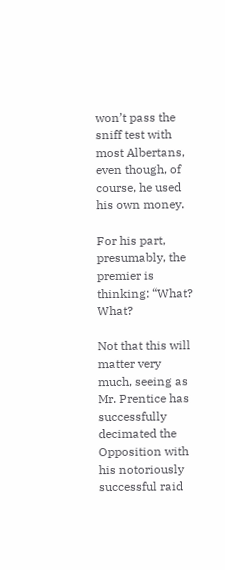won’t pass the sniff test with most Albertans, even though, of course, he used his own money.

For his part, presumably, the premier is thinking: “What? What?

Not that this will matter very much, seeing as Mr. Prentice has successfully decimated the Opposition with his notoriously successful raid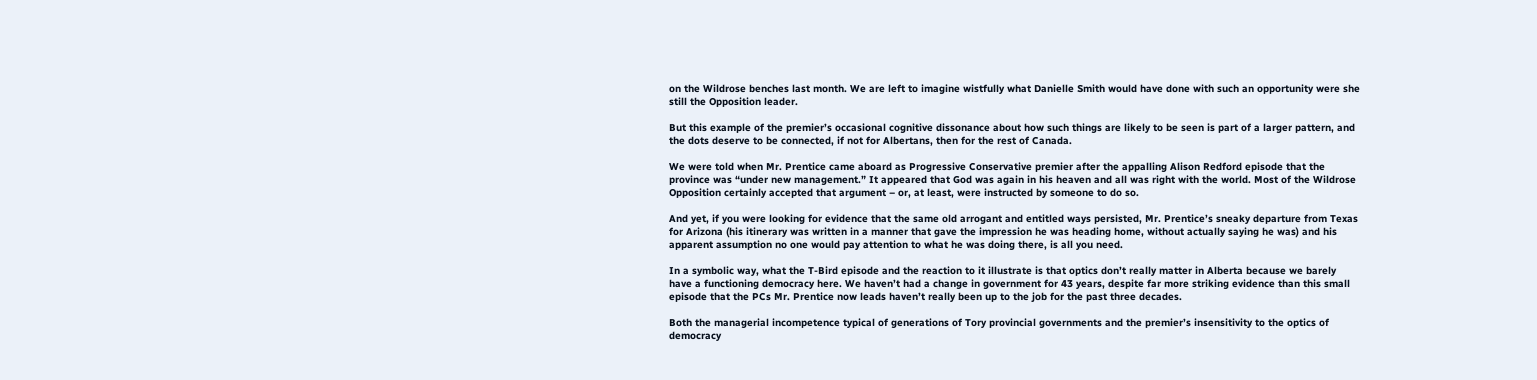on the Wildrose benches last month. We are left to imagine wistfully what Danielle Smith would have done with such an opportunity were she still the Opposition leader.

But this example of the premier’s occasional cognitive dissonance about how such things are likely to be seen is part of a larger pattern, and the dots deserve to be connected, if not for Albertans, then for the rest of Canada.

We were told when Mr. Prentice came aboard as Progressive Conservative premier after the appalling Alison Redford episode that the province was “under new management.” It appeared that God was again in his heaven and all was right with the world. Most of the Wildrose Opposition certainly accepted that argument – or, at least, were instructed by someone to do so.

And yet, if you were looking for evidence that the same old arrogant and entitled ways persisted, Mr. Prentice’s sneaky departure from Texas for Arizona (his itinerary was written in a manner that gave the impression he was heading home, without actually saying he was) and his apparent assumption no one would pay attention to what he was doing there, is all you need.

In a symbolic way, what the T-Bird episode and the reaction to it illustrate is that optics don’t really matter in Alberta because we barely have a functioning democracy here. We haven’t had a change in government for 43 years, despite far more striking evidence than this small episode that the PCs Mr. Prentice now leads haven’t really been up to the job for the past three decades.

Both the managerial incompetence typical of generations of Tory provincial governments and the premier’s insensitivity to the optics of democracy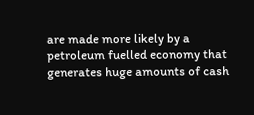are made more likely by a petroleum fuelled economy that generates huge amounts of cash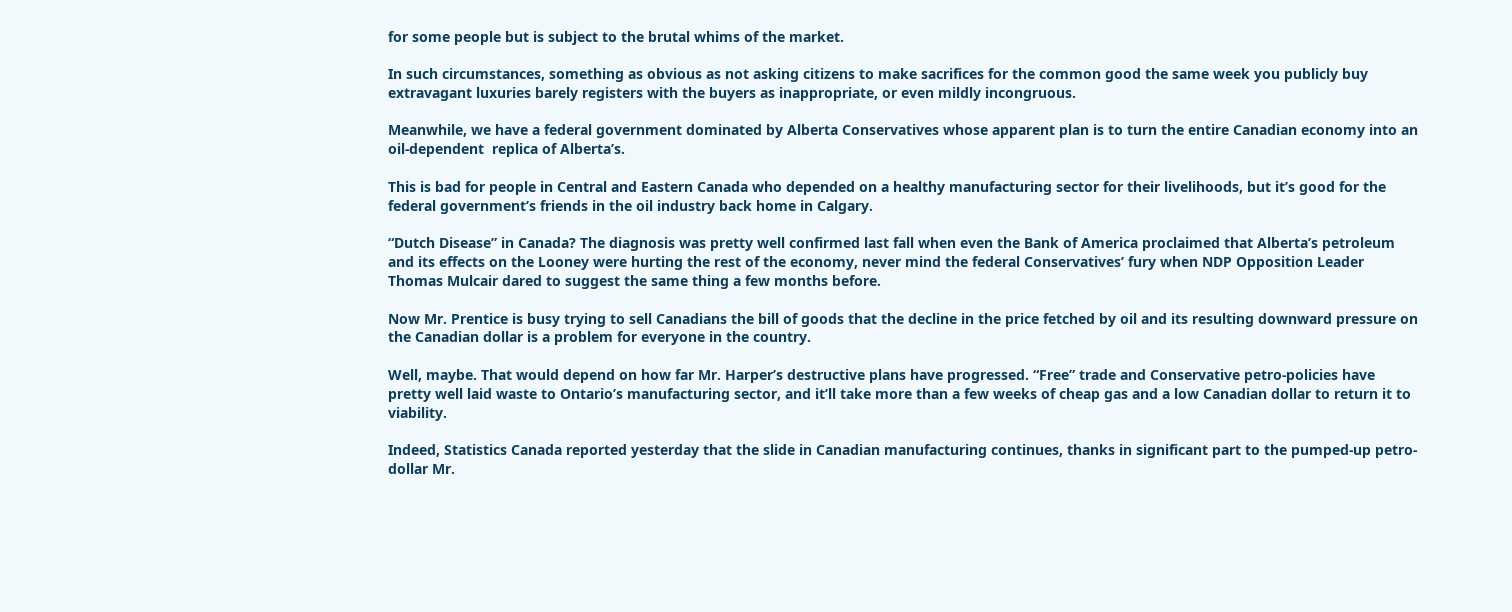for some people but is subject to the brutal whims of the market.

In such circumstances, something as obvious as not asking citizens to make sacrifices for the common good the same week you publicly buy extravagant luxuries barely registers with the buyers as inappropriate, or even mildly incongruous.

Meanwhile, we have a federal government dominated by Alberta Conservatives whose apparent plan is to turn the entire Canadian economy into an oil-dependent  replica of Alberta’s.

This is bad for people in Central and Eastern Canada who depended on a healthy manufacturing sector for their livelihoods, but it’s good for the federal government’s friends in the oil industry back home in Calgary.

“Dutch Disease” in Canada? The diagnosis was pretty well confirmed last fall when even the Bank of America proclaimed that Alberta’s petroleum and its effects on the Looney were hurting the rest of the economy, never mind the federal Conservatives’ fury when NDP Opposition Leader Thomas Mulcair dared to suggest the same thing a few months before.

Now Mr. Prentice is busy trying to sell Canadians the bill of goods that the decline in the price fetched by oil and its resulting downward pressure on the Canadian dollar is a problem for everyone in the country.

Well, maybe. That would depend on how far Mr. Harper’s destructive plans have progressed. “Free” trade and Conservative petro-policies have pretty well laid waste to Ontario’s manufacturing sector, and it’ll take more than a few weeks of cheap gas and a low Canadian dollar to return it to viability.

Indeed, Statistics Canada reported yesterday that the slide in Canadian manufacturing continues, thanks in significant part to the pumped-up petro-dollar Mr.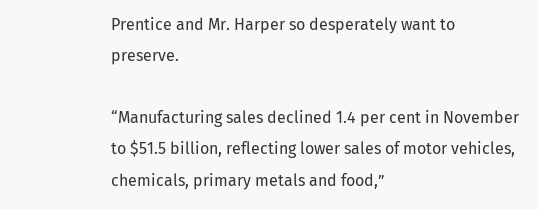Prentice and Mr. Harper so desperately want to preserve.

“Manufacturing sales declined 1.4 per cent in November to $51.5 billion, reflecting lower sales of motor vehicles, chemicals, primary metals and food,”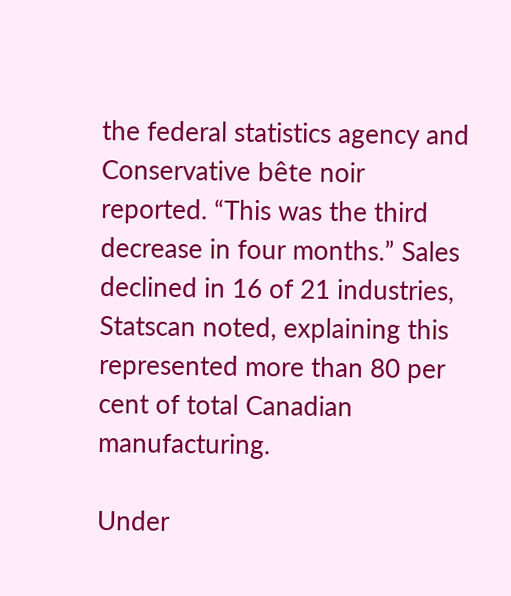the federal statistics agency and Conservative bête noir reported. “This was the third decrease in four months.” Sales declined in 16 of 21 industries, Statscan noted, explaining this represented more than 80 per cent of total Canadian manufacturing.

Under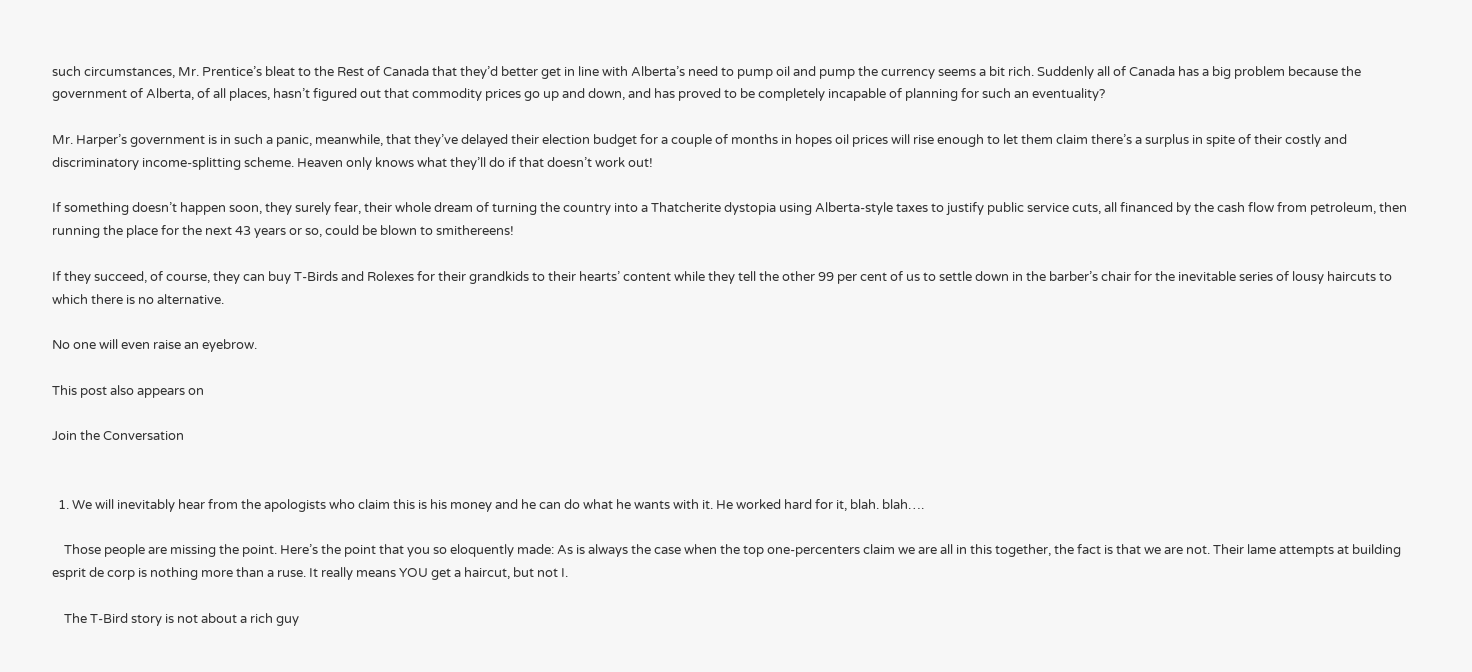such circumstances, Mr. Prentice’s bleat to the Rest of Canada that they’d better get in line with Alberta’s need to pump oil and pump the currency seems a bit rich. Suddenly all of Canada has a big problem because the government of Alberta, of all places, hasn’t figured out that commodity prices go up and down, and has proved to be completely incapable of planning for such an eventuality?

Mr. Harper’s government is in such a panic, meanwhile, that they’ve delayed their election budget for a couple of months in hopes oil prices will rise enough to let them claim there’s a surplus in spite of their costly and discriminatory income-splitting scheme. Heaven only knows what they’ll do if that doesn’t work out!

If something doesn’t happen soon, they surely fear, their whole dream of turning the country into a Thatcherite dystopia using Alberta-style taxes to justify public service cuts, all financed by the cash flow from petroleum, then running the place for the next 43 years or so, could be blown to smithereens!

If they succeed, of course, they can buy T-Birds and Rolexes for their grandkids to their hearts’ content while they tell the other 99 per cent of us to settle down in the barber’s chair for the inevitable series of lousy haircuts to which there is no alternative.

No one will even raise an eyebrow.

This post also appears on

Join the Conversation


  1. We will inevitably hear from the apologists who claim this is his money and he can do what he wants with it. He worked hard for it, blah. blah….

    Those people are missing the point. Here’s the point that you so eloquently made: As is always the case when the top one-percenters claim we are all in this together, the fact is that we are not. Their lame attempts at building esprit de corp is nothing more than a ruse. It really means YOU get a haircut, but not I.

    The T-Bird story is not about a rich guy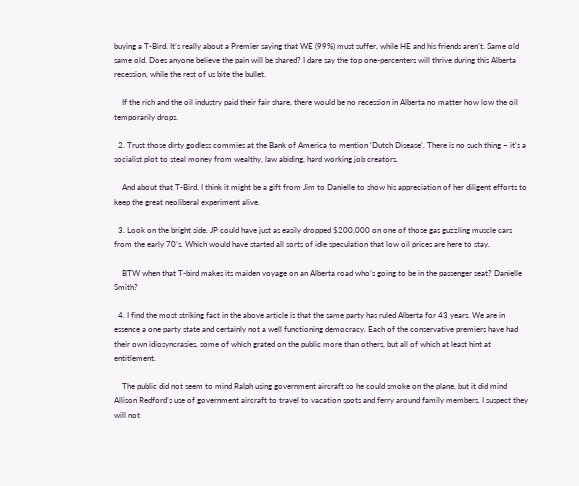buying a T-Bird. It’s really about a Premier saying that WE (99%) must suffer, while HE and his friends aren’t. Same old same old. Does anyone believe the pain will be shared? I dare say the top one-percenters will thrive during this Alberta recession, while the rest of us bite the bullet.

    If the rich and the oil industry paid their fair share, there would be no recession in Alberta no matter how low the oil temporarily drops.

  2. Trust those dirty godless commies at the Bank of America to mention ‘Dutch Disease’. There is no such thing – it’s a socialist plot to steal money from wealthy, law abiding, hard working job creators.

    And about that T-Bird. I think it might be a gift from Jim to Danielle to show his appreciation of her diligent efforts to keep the great neoliberal experiment alive.

  3. Look on the bright side. JP could have just as easily dropped $200,000 on one of those gas guzzling muscle cars from the early 70’s. Which would have started all sorts of idle speculation that low oil prices are here to stay.

    BTW when that T-bird makes its maiden voyage on an Alberta road who’s going to be in the passenger seat? Danielle Smith?

  4. I find the most striking fact in the above article is that the same party has ruled Alberta for 43 years. We are in essence a one party state and certainly not a well functioning democracy. Each of the conservative premiers have had their own idiosyncrasies, some of which grated on the public more than others, but all of which at least hint at entitlement.

    The public did not seem to mind Ralph using government aircraft so he could smoke on the plane, but it did mind Allison Redford’s use of government aircraft to travel to vacation spots and ferry around family members. I suspect they will not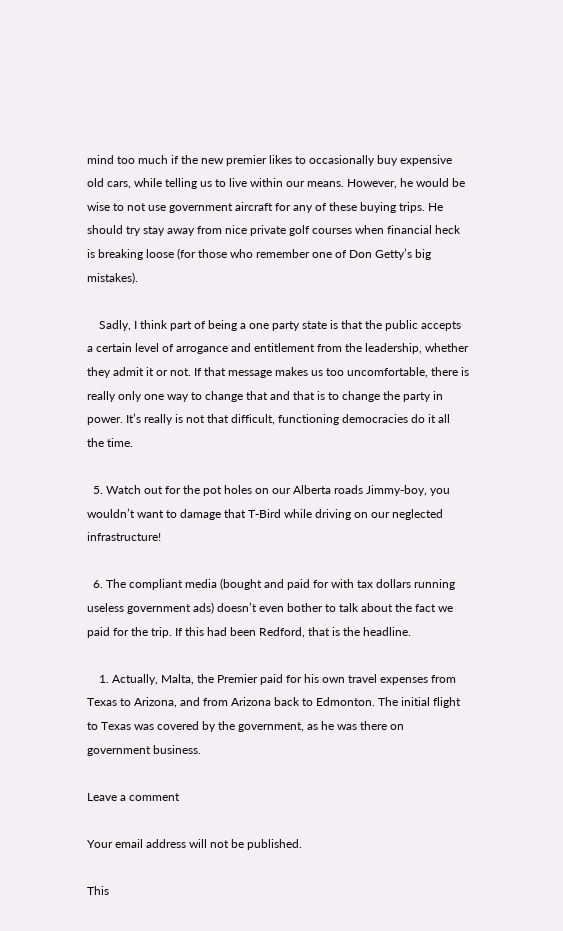mind too much if the new premier likes to occasionally buy expensive old cars, while telling us to live within our means. However, he would be wise to not use government aircraft for any of these buying trips. He should try stay away from nice private golf courses when financial heck is breaking loose (for those who remember one of Don Getty’s big mistakes).

    Sadly, I think part of being a one party state is that the public accepts a certain level of arrogance and entitlement from the leadership, whether they admit it or not. If that message makes us too uncomfortable, there is really only one way to change that and that is to change the party in power. It’s really is not that difficult, functioning democracies do it all the time.

  5. Watch out for the pot holes on our Alberta roads Jimmy-boy, you wouldn’t want to damage that T-Bird while driving on our neglected infrastructure!

  6. The compliant media (bought and paid for with tax dollars running useless government ads) doesn’t even bother to talk about the fact we paid for the trip. If this had been Redford, that is the headline.

    1. Actually, Malta, the Premier paid for his own travel expenses from Texas to Arizona, and from Arizona back to Edmonton. The initial flight to Texas was covered by the government, as he was there on government business.

Leave a comment

Your email address will not be published.

This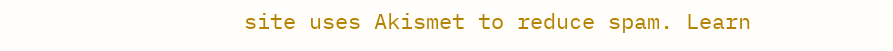site uses Akismet to reduce spam. Learn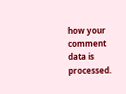how your comment data is processed.